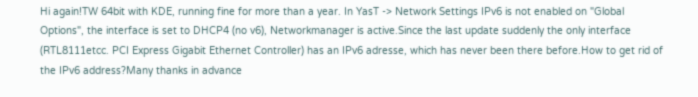Hi again!TW 64bit with KDE, running fine for more than a year. In YasT -> Network Settings IPv6 is not enabled on "Global Options", the interface is set to DHCP4 (no v6), Networkmanager is active.Since the last update suddenly the only interface (RTL8111etcc. PCI Express Gigabit Ethernet Controller) has an IPv6 adresse, which has never been there before.How to get rid of the IPv6 address?Many thanks in advance